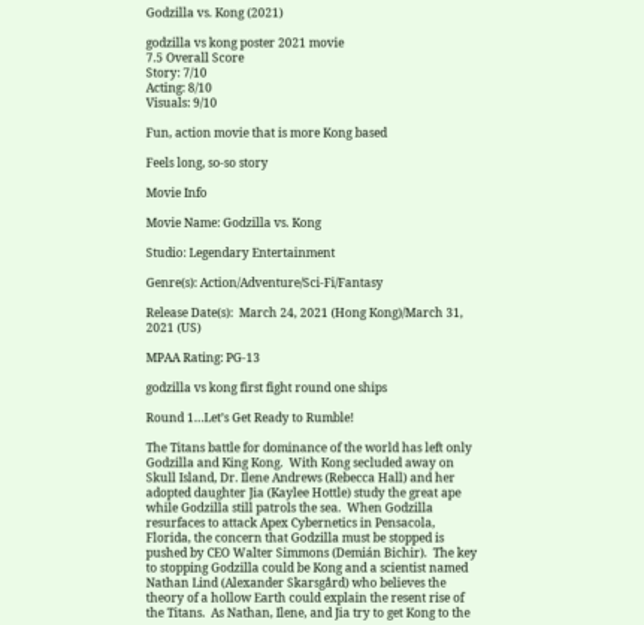Godzilla vs. Kong (2021)

godzilla vs kong poster 2021 movie
7.5 Overall Score
Story: 7/10
Acting: 8/10
Visuals: 9/10

Fun, action movie that is more Kong based

Feels long, so-so story

Movie Info

Movie Name: Godzilla vs. Kong

Studio: Legendary Entertainment

Genre(s): Action/Adventure/Sci-Fi/Fantasy

Release Date(s):  March 24, 2021 (Hong Kong)/March 31, 2021 (US)

MPAA Rating: PG-13

godzilla vs kong first fight round one ships

Round 1…Let’s Get Ready to Rumble!

The Titans battle for dominance of the world has left only Godzilla and King Kong.  With Kong secluded away on Skull Island, Dr. Ilene Andrews (Rebecca Hall) and her adopted daughter Jia (Kaylee Hottle) study the great ape while Godzilla still patrols the sea.  When Godzilla resurfaces to attack Apex Cybernetics in Pensacola, Florida, the concern that Godzilla must be stopped is pushed by CEO Walter Simmons (Demián Bichir).  The key to stopping Godzilla could be Kong and a scientist named Nathan Lind (Alexander Skarsgård) who believes the theory of a hollow Earth could explain the resent rise of the Titans.  As Nathan, Ilene, and Jia try to get Kong to the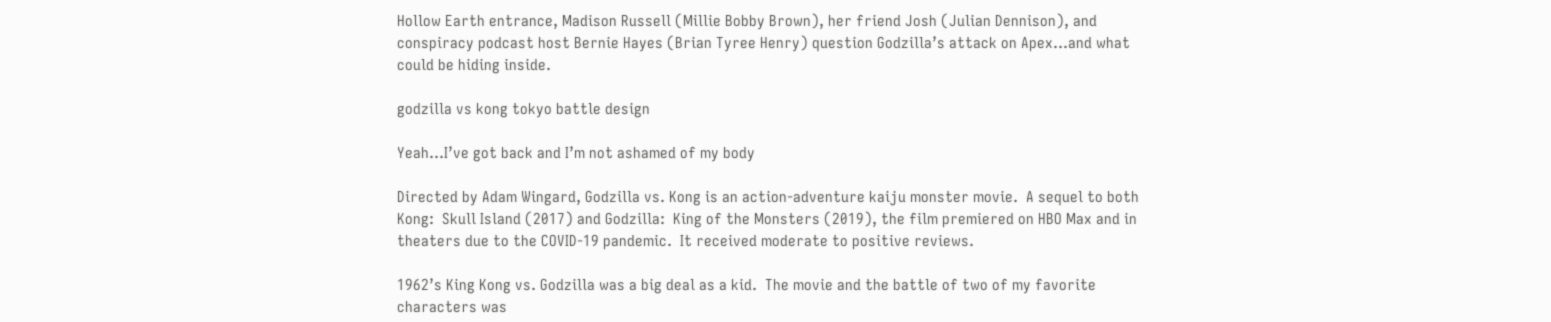Hollow Earth entrance, Madison Russell (Millie Bobby Brown), her friend Josh (Julian Dennison), and conspiracy podcast host Bernie Hayes (Brian Tyree Henry) question Godzilla’s attack on Apex…and what could be hiding inside.

godzilla vs kong tokyo battle design

Yeah…I’ve got back and I’m not ashamed of my body

Directed by Adam Wingard, Godzilla vs. Kong is an action-adventure kaiju monster movie.  A sequel to both Kong:  Skull Island (2017) and Godzilla:  King of the Monsters (2019), the film premiered on HBO Max and in theaters due to the COVID-19 pandemic.  It received moderate to positive reviews.

1962’s King Kong vs. Godzilla was a big deal as a kid.  The movie and the battle of two of my favorite characters was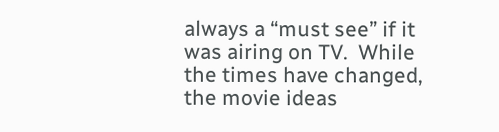always a “must see” if it was airing on TV.  While the times have changed, the movie ideas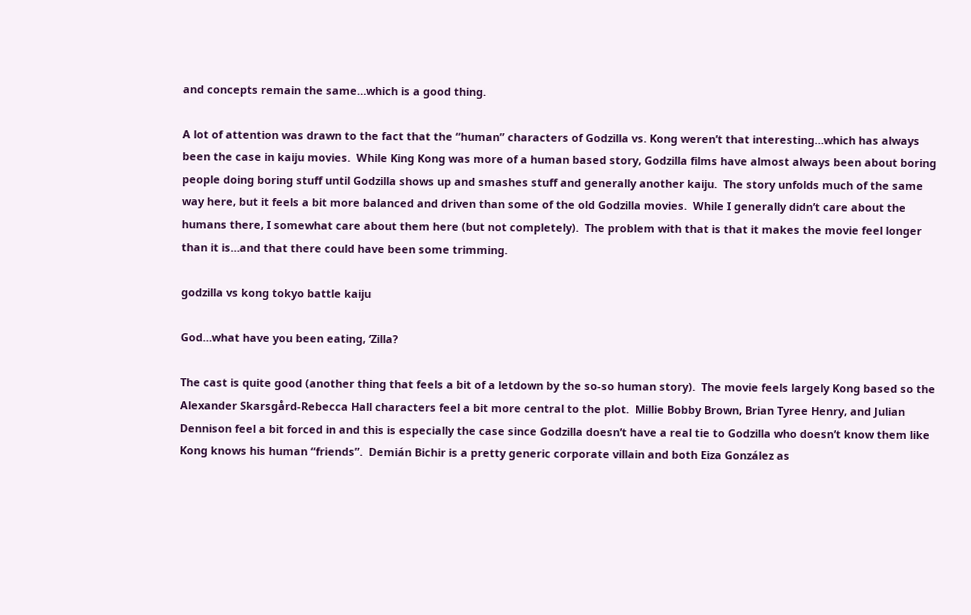and concepts remain the same…which is a good thing.

A lot of attention was drawn to the fact that the “human” characters of Godzilla vs. Kong weren’t that interesting…which has always been the case in kaiju movies.  While King Kong was more of a human based story, Godzilla films have almost always been about boring people doing boring stuff until Godzilla shows up and smashes stuff and generally another kaiju.  The story unfolds much of the same way here, but it feels a bit more balanced and driven than some of the old Godzilla movies.  While I generally didn’t care about the humans there, I somewhat care about them here (but not completely).  The problem with that is that it makes the movie feel longer than it is…and that there could have been some trimming.

godzilla vs kong tokyo battle kaiju

God…what have you been eating, ‘Zilla?

The cast is quite good (another thing that feels a bit of a letdown by the so-so human story).  The movie feels largely Kong based so the Alexander Skarsgård-Rebecca Hall characters feel a bit more central to the plot.  Millie Bobby Brown, Brian Tyree Henry, and Julian Dennison feel a bit forced in and this is especially the case since Godzilla doesn’t have a real tie to Godzilla who doesn’t know them like Kong knows his human “friends”.  Demián Bichir is a pretty generic corporate villain and both Eiza González as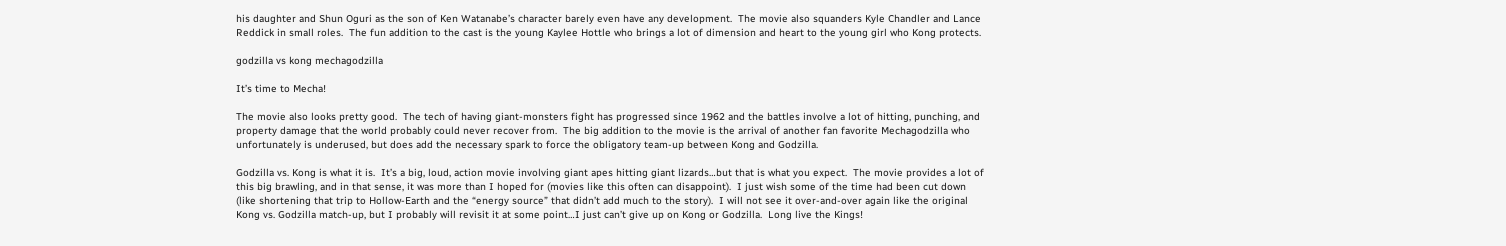his daughter and Shun Oguri as the son of Ken Watanabe’s character barely even have any development.  The movie also squanders Kyle Chandler and Lance Reddick in small roles.  The fun addition to the cast is the young Kaylee Hottle who brings a lot of dimension and heart to the young girl who Kong protects.

godzilla vs kong mechagodzilla

It’s time to Mecha!

The movie also looks pretty good.  The tech of having giant-monsters fight has progressed since 1962 and the battles involve a lot of hitting, punching, and property damage that the world probably could never recover from.  The big addition to the movie is the arrival of another fan favorite Mechagodzilla who unfortunately is underused, but does add the necessary spark to force the obligatory team-up between Kong and Godzilla.

Godzilla vs. Kong is what it is.  It’s a big, loud, action movie involving giant apes hitting giant lizards…but that is what you expect.  The movie provides a lot of this big brawling, and in that sense, it was more than I hoped for (movies like this often can disappoint).  I just wish some of the time had been cut down (like shortening that trip to Hollow-Earth and the “energy source” that didn’t add much to the story).  I will not see it over-and-over again like the original Kong vs. Godzilla match-up, but I probably will revisit it at some point…I just can’t give up on Kong or Godzilla.  Long live the Kings!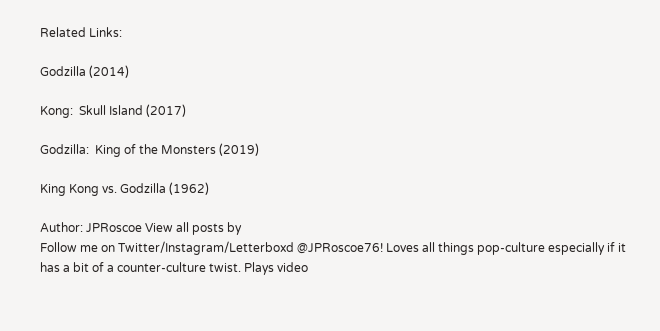Related Links:

Godzilla (2014)

Kong:  Skull Island (2017)

Godzilla:  King of the Monsters (2019)

King Kong vs. Godzilla (1962)

Author: JPRoscoe View all posts by
Follow me on Twitter/Instagram/Letterboxd @JPRoscoe76! Loves all things pop-culture especially if it has a bit of a counter-culture twist. Plays video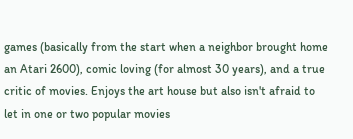games (basically from the start when a neighbor brought home an Atari 2600), comic loving (for almost 30 years), and a true critic of movies. Enjoys the art house but also isn't afraid to let in one or two popular movies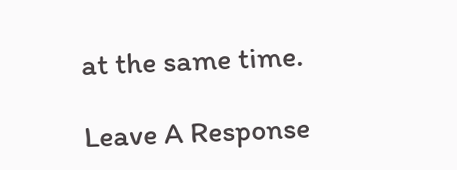at the same time.

Leave A Response